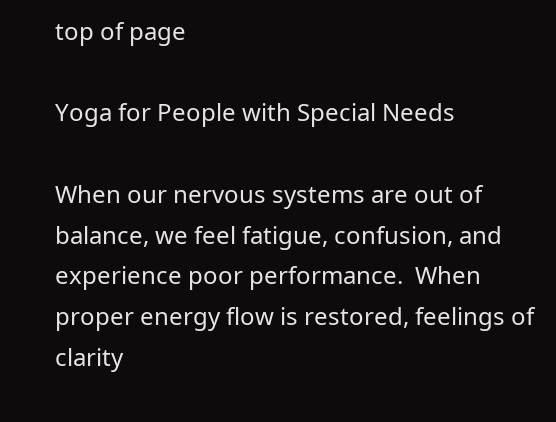top of page

Yoga for People with Special Needs

When our nervous systems are out of balance, we feel fatigue, confusion, and experience poor performance.  When proper energy flow is restored, feelings of clarity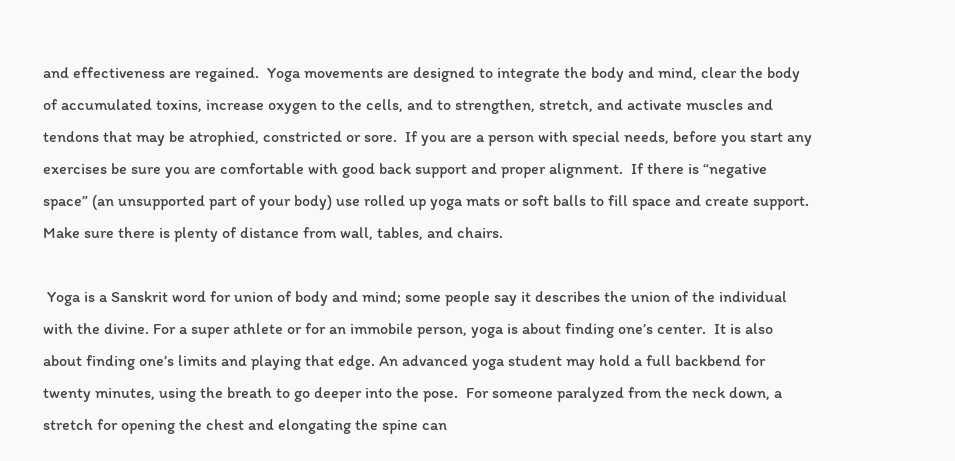and effectiveness are regained.  Yoga movements are designed to integrate the body and mind, clear the body of accumulated toxins, increase oxygen to the cells, and to strengthen, stretch, and activate muscles and tendons that may be atrophied, constricted or sore.  If you are a person with special needs, before you start any exercises be sure you are comfortable with good back support and proper alignment.  If there is “negative space” (an unsupported part of your body) use rolled up yoga mats or soft balls to fill space and create support.  Make sure there is plenty of distance from wall, tables, and chairs.

 Yoga is a Sanskrit word for union of body and mind; some people say it describes the union of the individual with the divine. For a super athlete or for an immobile person, yoga is about finding one’s center.  It is also about finding one’s limits and playing that edge. An advanced yoga student may hold a full backbend for twenty minutes, using the breath to go deeper into the pose.  For someone paralyzed from the neck down, a stretch for opening the chest and elongating the spine can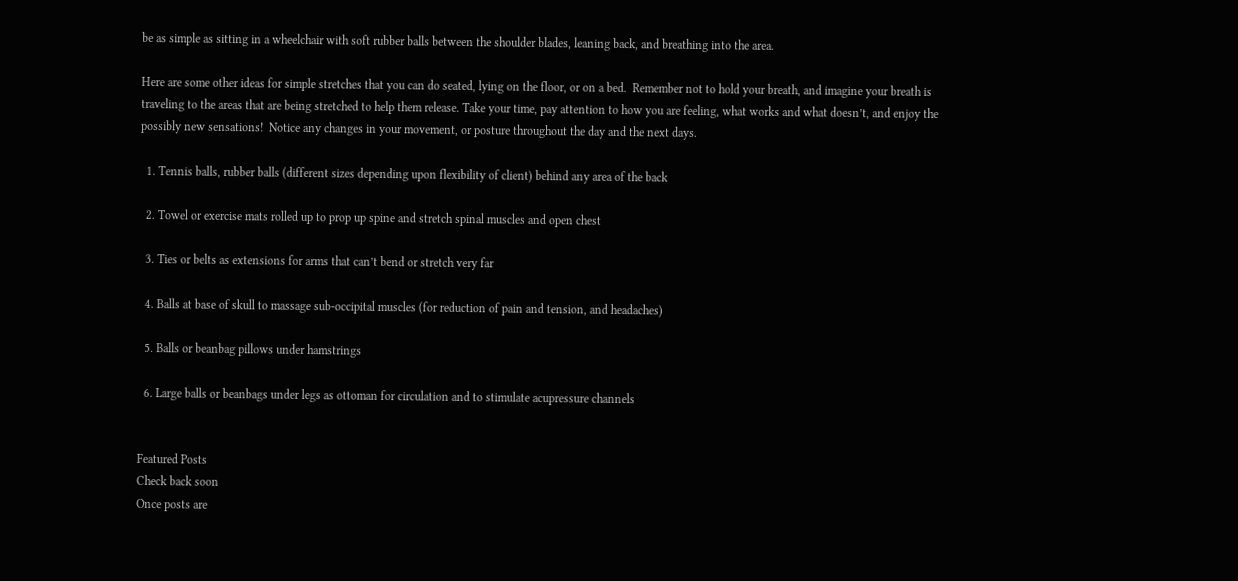be as simple as sitting in a wheelchair with soft rubber balls between the shoulder blades, leaning back, and breathing into the area.

Here are some other ideas for simple stretches that you can do seated, lying on the floor, or on a bed.  Remember not to hold your breath, and imagine your breath is traveling to the areas that are being stretched to help them release. Take your time, pay attention to how you are feeling, what works and what doesn’t, and enjoy the possibly new sensations!  Notice any changes in your movement, or posture throughout the day and the next days.

  1. Tennis balls, rubber balls (different sizes depending upon flexibility of client) behind any area of the back

  2. Towel or exercise mats rolled up to prop up spine and stretch spinal muscles and open chest

  3. Ties or belts as extensions for arms that can’t bend or stretch very far

  4. Balls at base of skull to massage sub-occipital muscles (for reduction of pain and tension, and headaches)

  5. Balls or beanbag pillows under hamstrings

  6. Large balls or beanbags under legs as ottoman for circulation and to stimulate acupressure channels


Featured Posts
Check back soon
Once posts are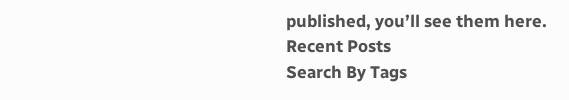published, you’ll see them here.
Recent Posts
Search By Tags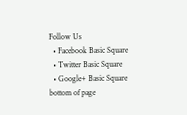Follow Us
  • Facebook Basic Square
  • Twitter Basic Square
  • Google+ Basic Square
bottom of page